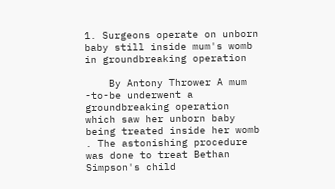1. Surgeons operate on unborn baby still inside mum's womb in groundbreaking operation

    By Antony Thrower A mum -to-be underwent a groundbreaking operation which saw her unborn baby being treated inside her womb . The astonishing procedure was done to treat Bethan Simpson's child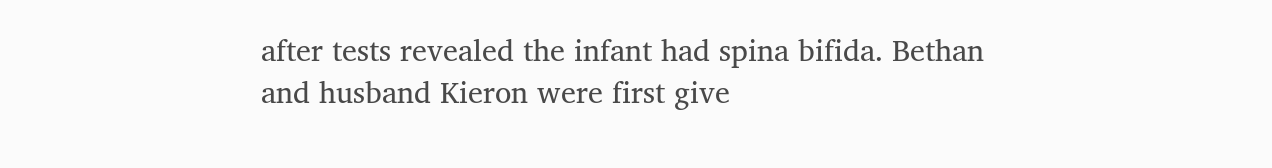after tests revealed the infant had spina bifida. Bethan and husband Kieron were first give